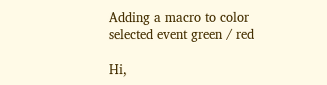Adding a macro to color selected event green / red

Hi,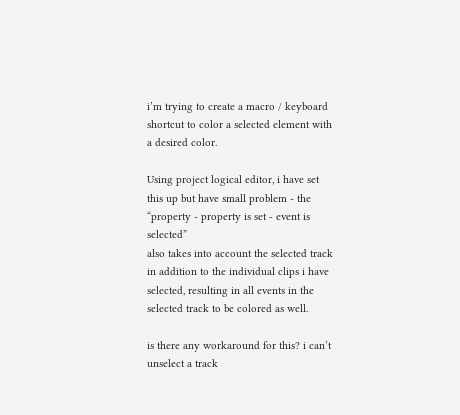i’m trying to create a macro / keyboard shortcut to color a selected element with a desired color.

Using project logical editor, i have set this up but have small problem - the “property - property is set - event is selected”
also takes into account the selected track in addition to the individual clips i have selected, resulting in all events in the selected track to be colored as well.

is there any workaround for this? i can’t unselect a track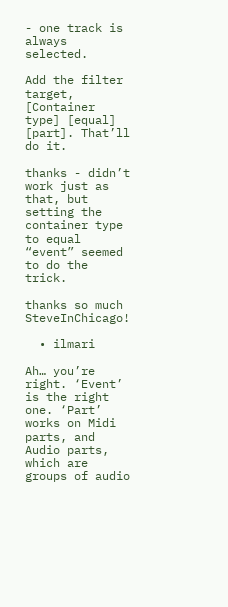- one track is always selected.

Add the filter target, [Container type] [equal] [part]. That’ll do it.

thanks - didn’t work just as that, but setting the container type to equal “event” seemed to do the trick.

thanks so much SteveInChicago!

  • ilmari

Ah… you’re right. ‘Event’ is the right one. ‘Part’ works on Midi parts, and Audio parts, which are groups of audio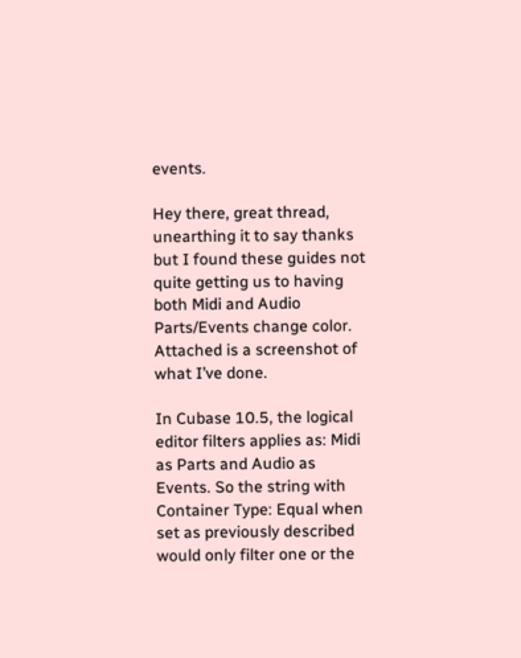events.

Hey there, great thread, unearthing it to say thanks but I found these guides not quite getting us to having both Midi and Audio Parts/Events change color. Attached is a screenshot of what I’ve done.

In Cubase 10.5, the logical editor filters applies as: Midi as Parts and Audio as Events. So the string with Container Type: Equal when set as previously described would only filter one or the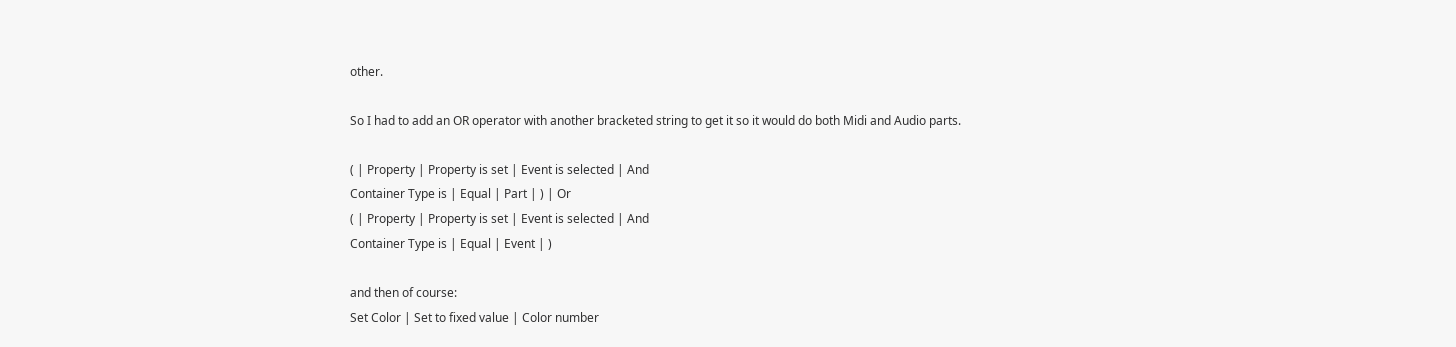other.

So I had to add an OR operator with another bracketed string to get it so it would do both Midi and Audio parts.

( | Property | Property is set | Event is selected | And
Container Type is | Equal | Part | ) | Or
( | Property | Property is set | Event is selected | And
Container Type is | Equal | Event | )

and then of course:
Set Color | Set to fixed value | Color number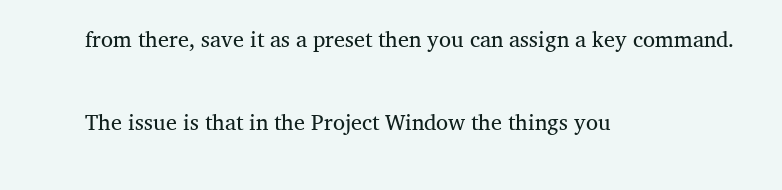from there, save it as a preset then you can assign a key command.

The issue is that in the Project Window the things you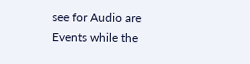see for Audio are Events while the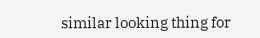similar looking thing for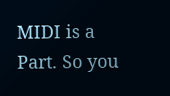MIDI is a Part. So you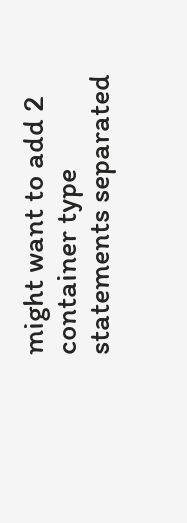might want to add 2 container type statements separated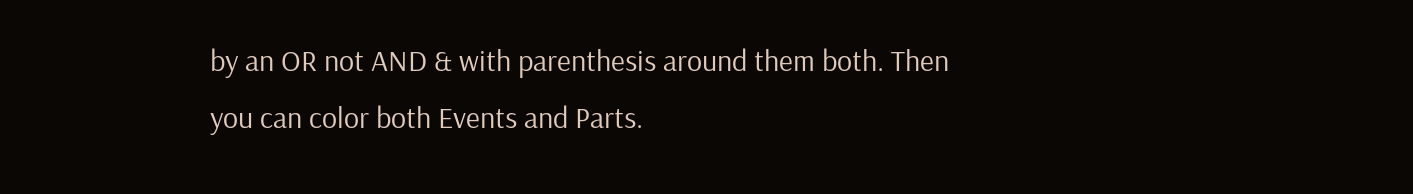by an OR not AND & with parenthesis around them both. Then you can color both Events and Parts.